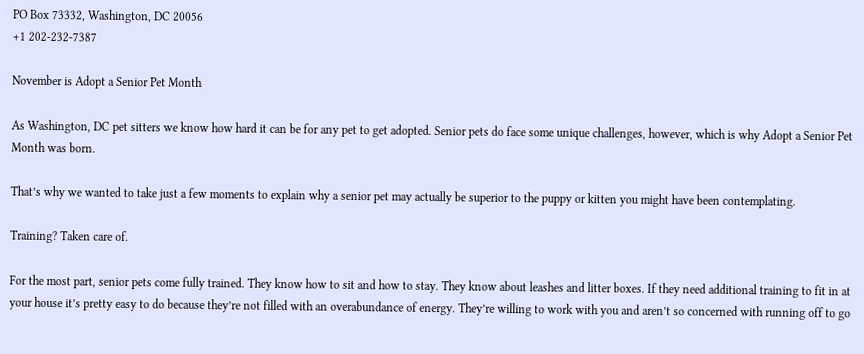PO Box 73332, Washington, DC 20056
+1 202-232-7387

November is Adopt a Senior Pet Month

As Washington, DC pet sitters we know how hard it can be for any pet to get adopted. Senior pets do face some unique challenges, however, which is why Adopt a Senior Pet Month was born.

That’s why we wanted to take just a few moments to explain why a senior pet may actually be superior to the puppy or kitten you might have been contemplating.

Training? Taken care of.

For the most part, senior pets come fully trained. They know how to sit and how to stay. They know about leashes and litter boxes. If they need additional training to fit in at your house it’s pretty easy to do because they’re not filled with an overabundance of energy. They’re willing to work with you and aren’t so concerned with running off to go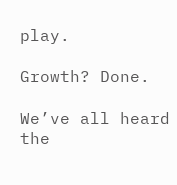play.

Growth? Done.

We’ve all heard the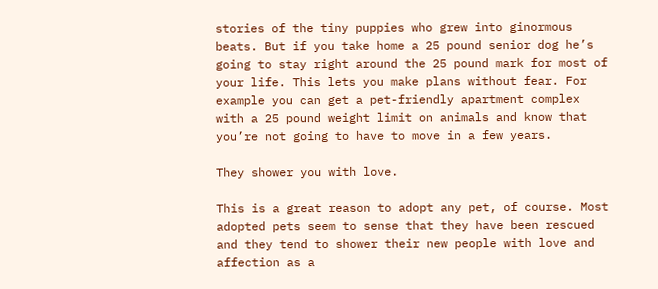stories of the tiny puppies who grew into ginormous beats. But if you take home a 25 pound senior dog he’s going to stay right around the 25 pound mark for most of your life. This lets you make plans without fear. For example you can get a pet-friendly apartment complex with a 25 pound weight limit on animals and know that you’re not going to have to move in a few years.

They shower you with love.

This is a great reason to adopt any pet, of course. Most adopted pets seem to sense that they have been rescued and they tend to shower their new people with love and affection as a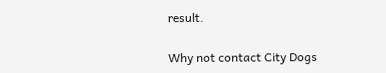result.

Why not contact City Dogs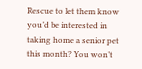Rescue to let them know you’d be interested in taking home a senior pet this month? You won’t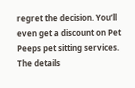regret the decision. You’ll even get a discount on Pet Peeps pet sitting services. The details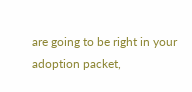are going to be right in your adoption packet,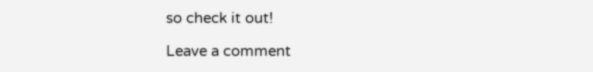so check it out!

Leave a comment